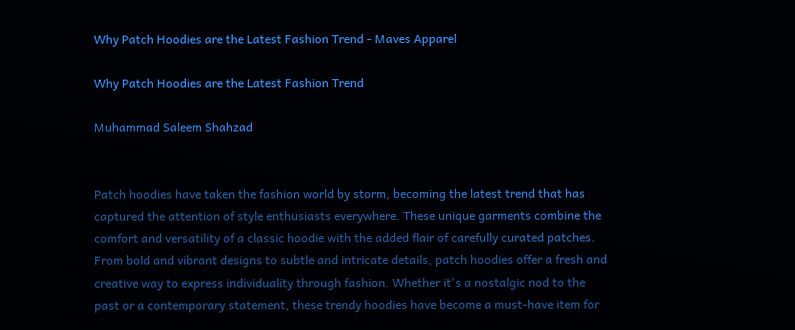Why Patch Hoodies are the Latest Fashion Trend - Maves Apparel

Why Patch Hoodies are the Latest Fashion Trend

Muhammad Saleem Shahzad


Patch hoodies have taken the fashion world by storm, becoming the latest trend that has captured the attention of style enthusiasts everywhere. These unique garments combine the comfort and versatility of a classic hoodie with the added flair of carefully curated patches. From bold and vibrant designs to subtle and intricate details, patch hoodies offer a fresh and creative way to express individuality through fashion. Whether it's a nostalgic nod to the past or a contemporary statement, these trendy hoodies have become a must-have item for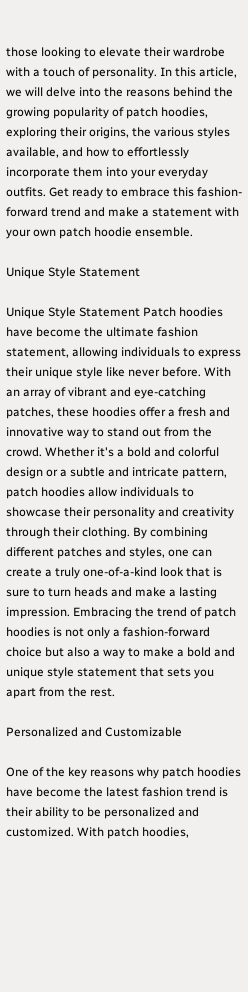those looking to elevate their wardrobe with a touch of personality. In this article, we will delve into the reasons behind the growing popularity of patch hoodies, exploring their origins, the various styles available, and how to effortlessly incorporate them into your everyday outfits. Get ready to embrace this fashion-forward trend and make a statement with your own patch hoodie ensemble.

Unique Style Statement

Unique Style Statement Patch hoodies have become the ultimate fashion statement, allowing individuals to express their unique style like never before. With an array of vibrant and eye-catching patches, these hoodies offer a fresh and innovative way to stand out from the crowd. Whether it's a bold and colorful design or a subtle and intricate pattern, patch hoodies allow individuals to showcase their personality and creativity through their clothing. By combining different patches and styles, one can create a truly one-of-a-kind look that is sure to turn heads and make a lasting impression. Embracing the trend of patch hoodies is not only a fashion-forward choice but also a way to make a bold and unique style statement that sets you apart from the rest.

Personalized and Customizable

One of the key reasons why patch hoodies have become the latest fashion trend is their ability to be personalized and customized. With patch hoodies,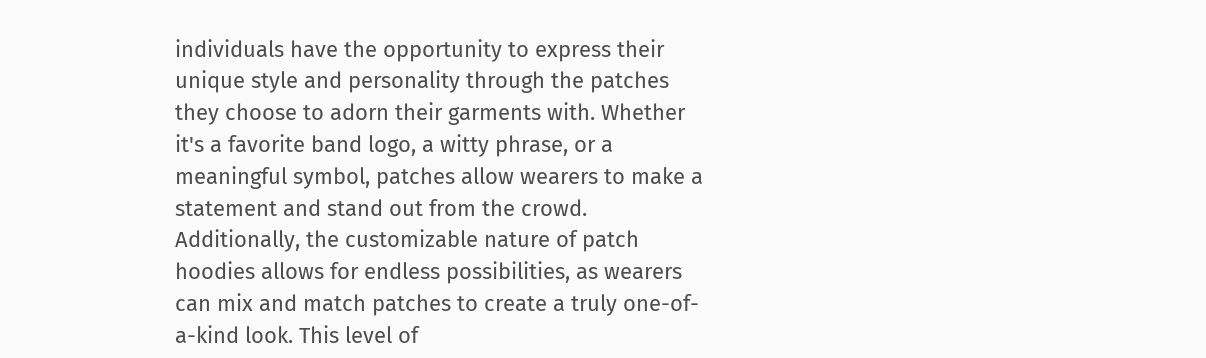individuals have the opportunity to express their unique style and personality through the patches they choose to adorn their garments with. Whether it's a favorite band logo, a witty phrase, or a meaningful symbol, patches allow wearers to make a statement and stand out from the crowd. Additionally, the customizable nature of patch hoodies allows for endless possibilities, as wearers can mix and match patches to create a truly one-of-a-kind look. This level of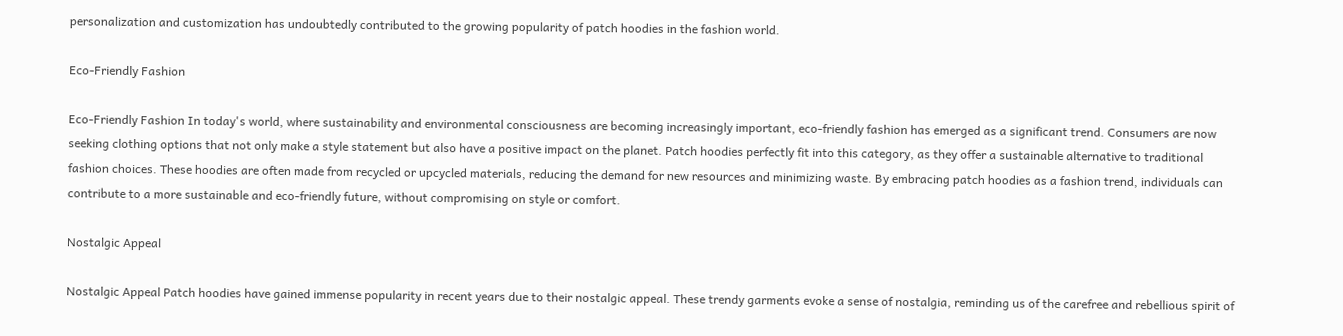personalization and customization has undoubtedly contributed to the growing popularity of patch hoodies in the fashion world.

Eco-Friendly Fashion

Eco-Friendly Fashion In today's world, where sustainability and environmental consciousness are becoming increasingly important, eco-friendly fashion has emerged as a significant trend. Consumers are now seeking clothing options that not only make a style statement but also have a positive impact on the planet. Patch hoodies perfectly fit into this category, as they offer a sustainable alternative to traditional fashion choices. These hoodies are often made from recycled or upcycled materials, reducing the demand for new resources and minimizing waste. By embracing patch hoodies as a fashion trend, individuals can contribute to a more sustainable and eco-friendly future, without compromising on style or comfort.

Nostalgic Appeal

Nostalgic Appeal Patch hoodies have gained immense popularity in recent years due to their nostalgic appeal. These trendy garments evoke a sense of nostalgia, reminding us of the carefree and rebellious spirit of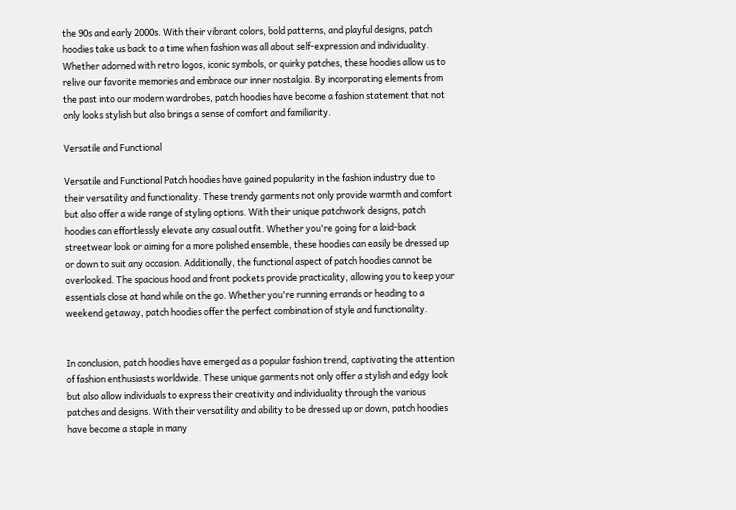the 90s and early 2000s. With their vibrant colors, bold patterns, and playful designs, patch hoodies take us back to a time when fashion was all about self-expression and individuality. Whether adorned with retro logos, iconic symbols, or quirky patches, these hoodies allow us to relive our favorite memories and embrace our inner nostalgia. By incorporating elements from the past into our modern wardrobes, patch hoodies have become a fashion statement that not only looks stylish but also brings a sense of comfort and familiarity.

Versatile and Functional

Versatile and Functional Patch hoodies have gained popularity in the fashion industry due to their versatility and functionality. These trendy garments not only provide warmth and comfort but also offer a wide range of styling options. With their unique patchwork designs, patch hoodies can effortlessly elevate any casual outfit. Whether you're going for a laid-back streetwear look or aiming for a more polished ensemble, these hoodies can easily be dressed up or down to suit any occasion. Additionally, the functional aspect of patch hoodies cannot be overlooked. The spacious hood and front pockets provide practicality, allowing you to keep your essentials close at hand while on the go. Whether you're running errands or heading to a weekend getaway, patch hoodies offer the perfect combination of style and functionality.


In conclusion, patch hoodies have emerged as a popular fashion trend, captivating the attention of fashion enthusiasts worldwide. These unique garments not only offer a stylish and edgy look but also allow individuals to express their creativity and individuality through the various patches and designs. With their versatility and ability to be dressed up or down, patch hoodies have become a staple in many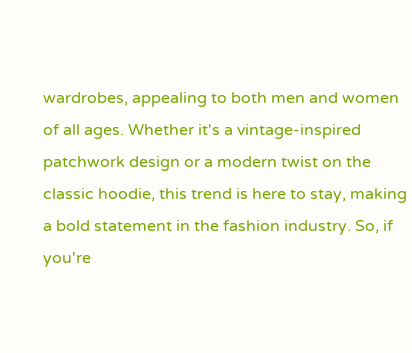wardrobes, appealing to both men and women of all ages. Whether it's a vintage-inspired patchwork design or a modern twist on the classic hoodie, this trend is here to stay, making a bold statement in the fashion industry. So, if you're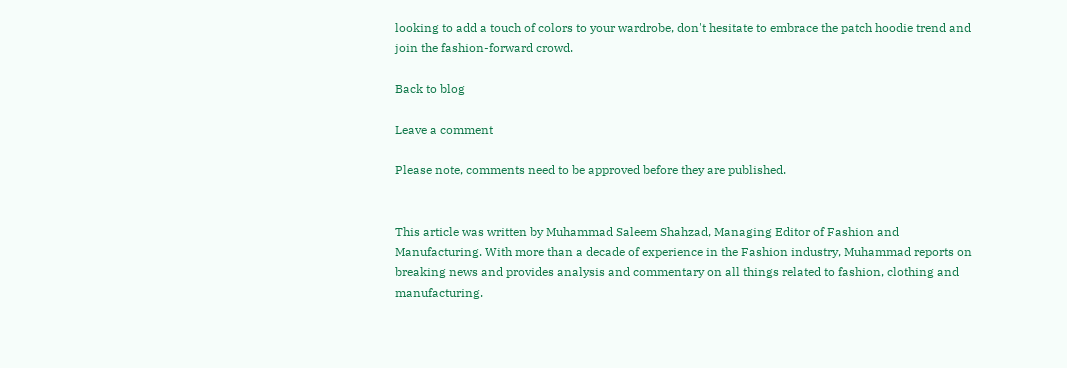looking to add a touch of colors to your wardrobe, don't hesitate to embrace the patch hoodie trend and join the fashion-forward crowd.

Back to blog

Leave a comment

Please note, comments need to be approved before they are published.


This article was written by Muhammad Saleem Shahzad, Managing Editor of Fashion and Manufacturing. With more than a decade of experience in the Fashion industry, Muhammad reports on breaking news and provides analysis and commentary on all things related to fashion, clothing and manufacturing.